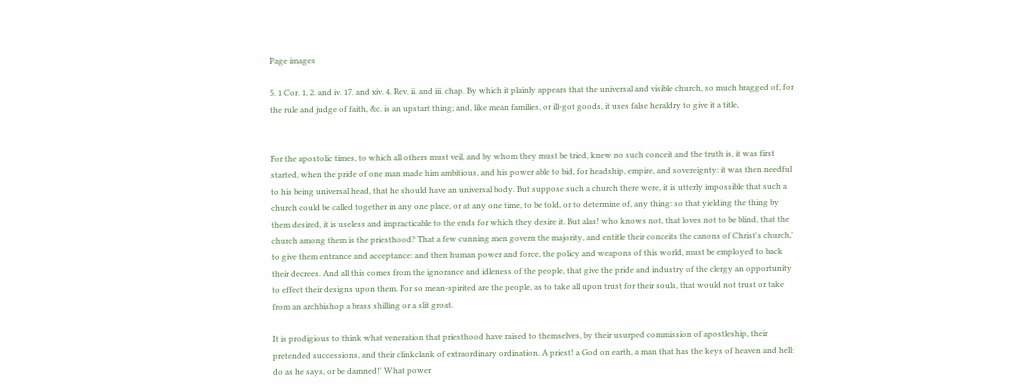Page images

5. 1 Cor. 1, 2. and iv. 17. and xiv. 4. Rev. ii. and iii. chap. By which it plainly appears that the universal and visible church, so much bragged of, for the rule and judge of faith, &c. is an upstart thing; and, like mean families, or ill-got goods, it uses false heraldry to give it a title,


For the apostolic times, to which all others must veil, and by whom they must be tried, knew no such conceit and the truth is, it was first started, when the pride of one man made him ambitious, and his power able to bid, for headship, empire, and sovereignty: it was then needful to his being universal head, that he should have an universal body. But suppose such a church there were, it is utterly impossible that such a church could be called together in any one place, or at any one time, to be told, or to determine of, any thing: so that yielding the thing by them desired, it is useless and impracticable to the ends for which they desire it. But alas! who knows not, that loves not to be blind, that the church among them is the priesthood? That a few cunning men govern the majority, and entitle their conceits the canons of Christ's church,' to give them entrance and acceptance: and then human power and force, the policy and weapons of this world, must be employed to back their decrees. And all this comes from the ignorance and idleness of the people, that give the pride and industry of the clergy an opportunity to effect their designs upon them. For so mean-spirited are the people, as to take all upon trust for their souls, that would not trust or take from an archbishop a brass shilling or a slit groat.

It is prodigious to think what veneration that priesthood have raised to themselves, by their usurped commission of apostleship, their pretended successions, and their clinkclank of extraordinary ordination. A priest! a God on earth, a man that has the keys of heaven and hell: do as he says, or be damned!' What power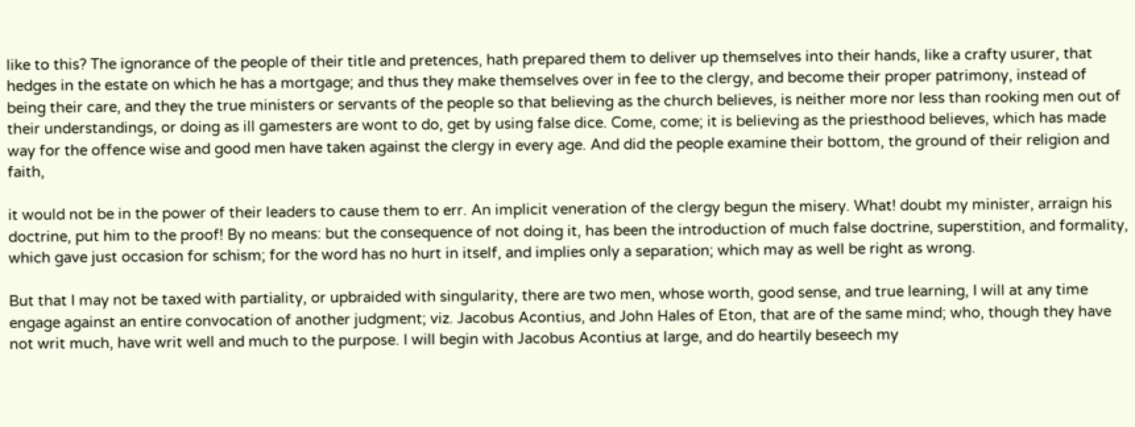like to this? The ignorance of the people of their title and pretences, hath prepared them to deliver up themselves into their hands, like a crafty usurer, that hedges in the estate on which he has a mortgage; and thus they make themselves over in fee to the clergy, and become their proper patrimony, instead of being their care, and they the true ministers or servants of the people so that believing as the church believes, is neither more nor less than rooking men out of their understandings, or doing as ill gamesters are wont to do, get by using false dice. Come, come; it is believing as the priesthood believes, which has made way for the offence wise and good men have taken against the clergy in every age. And did the people examine their bottom, the ground of their religion and faith,

it would not be in the power of their leaders to cause them to err. An implicit veneration of the clergy begun the misery. What! doubt my minister, arraign his doctrine, put him to the proof! By no means: but the consequence of not doing it, has been the introduction of much false doctrine, superstition, and formality, which gave just occasion for schism; for the word has no hurt in itself, and implies only a separation; which may as well be right as wrong.

But that I may not be taxed with partiality, or upbraided with singularity, there are two men, whose worth, good sense, and true learning, I will at any time engage against an entire convocation of another judgment; viz. Jacobus Acontius, and John Hales of Eton, that are of the same mind; who, though they have not writ much, have writ well and much to the purpose. I will begin with Jacobus Acontius at large, and do heartily beseech my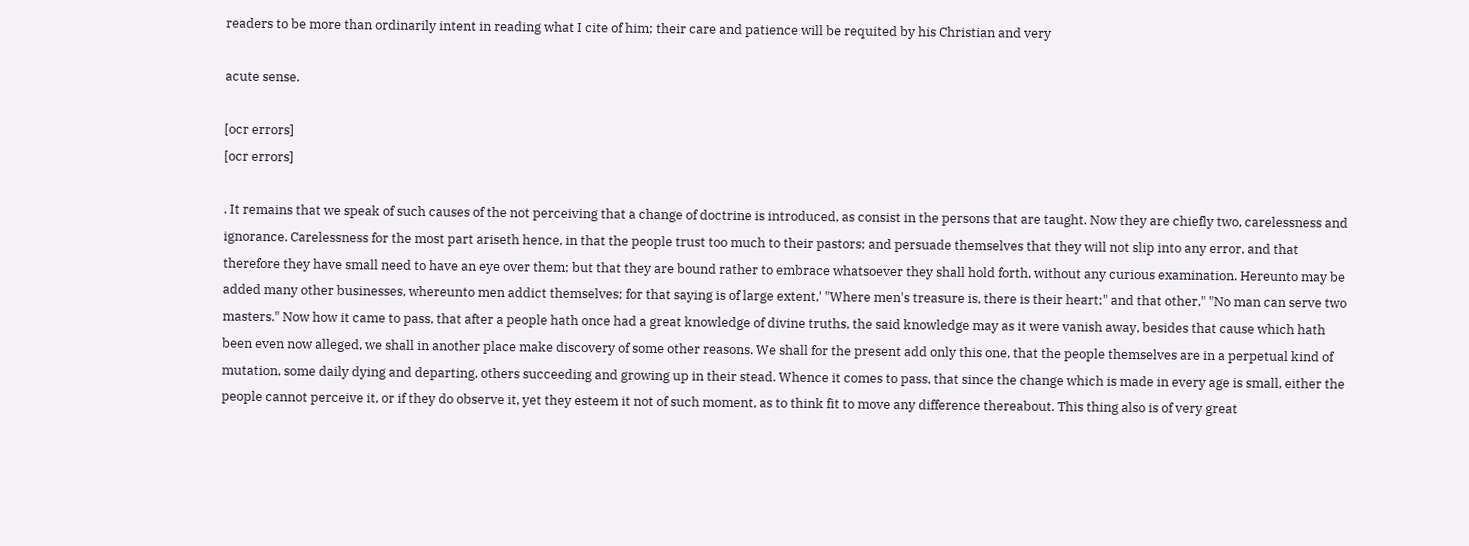readers to be more than ordinarily intent in reading what I cite of him; their care and patience will be requited by his Christian and very

acute sense.

[ocr errors]
[ocr errors]

. It remains that we speak of such causes of the not perceiving that a change of doctrine is introduced, as consist in the persons that are taught. Now they are chiefly two, carelessness and ignorance. Carelessness for the most part ariseth hence, in that the people trust too much to their pastors; and persuade themselves that they will not slip into any error, and that therefore they have small need to have an eye over them; but that they are bound rather to embrace whatsoever they shall hold forth, without any curious examination. Hereunto may be added many other businesses, whereunto men addict themselves; for that saying is of large extent,' "Where men's treasure is, there is their heart;" and that other," "No man can serve two masters." Now how it came to pass, that after a people hath once had a great knowledge of divine truths, the said knowledge may as it were vanish away, besides that cause which hath been even now alleged, we shall in another place make discovery of some other reasons. We shall for the present add only this one, that the people themselves are in a perpetual kind of mutation, some daily dying and departing, others succeeding and growing up in their stead. Whence it comes to pass, that since the change which is made in every age is small, either the people cannot perceive it, or if they do observe it, yet they esteem it not of such moment, as to think fit to move any difference thereabout. This thing also is of very great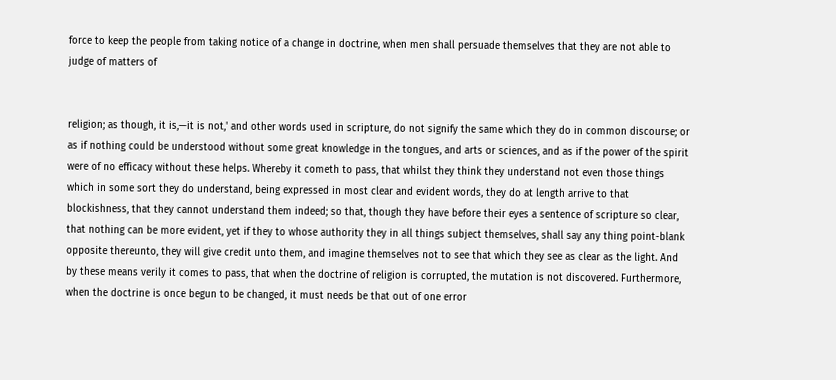force to keep the people from taking notice of a change in doctrine, when men shall persuade themselves that they are not able to judge of matters of


religion; as though, it is,—it is not,' and other words used in scripture, do not signify the same which they do in common discourse; or as if nothing could be understood without some great knowledge in the tongues, and arts or sciences, and as if the power of the spirit were of no efficacy without these helps. Whereby it cometh to pass, that whilst they think they understand not even those things which in some sort they do understand, being expressed in most clear and evident words, they do at length arrive to that blockishness, that they cannot understand them indeed; so that, though they have before their eyes a sentence of scripture so clear, that nothing can be more evident, yet if they to whose authority they in all things subject themselves, shall say any thing point-blank opposite thereunto, they will give credit unto them, and imagine themselves not to see that which they see as clear as the light. And by these means verily it comes to pass, that when the doctrine of religion is corrupted, the mutation is not discovered. Furthermore, when the doctrine is once begun to be changed, it must needs be that out of one error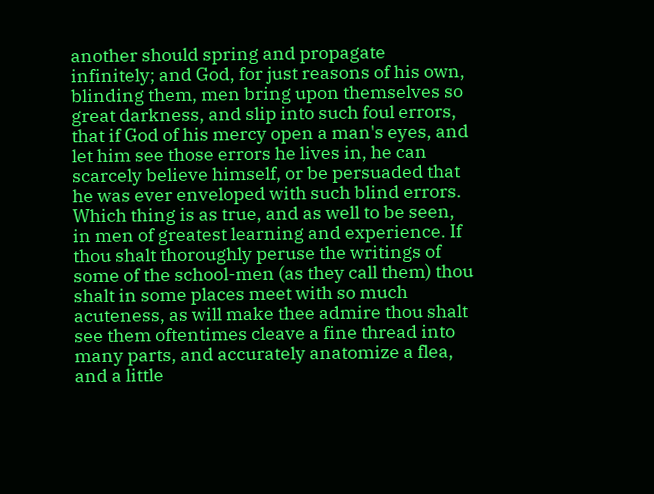another should spring and propagate infinitely; and God, for just reasons of his own, blinding them, men bring upon themselves so great darkness, and slip into such foul errors, that if God of his mercy open a man's eyes, and let him see those errors he lives in, he can scarcely believe himself, or be persuaded that he was ever enveloped with such blind errors. Which thing is as true, and as well to be seen, in men of greatest learning and experience. If thou shalt thoroughly peruse the writings of some of the school-men (as they call them) thou shalt in some places meet with so much acuteness, as will make thee admire thou shalt see them oftentimes cleave a fine thread into many parts, and accurately anatomize a flea, and a little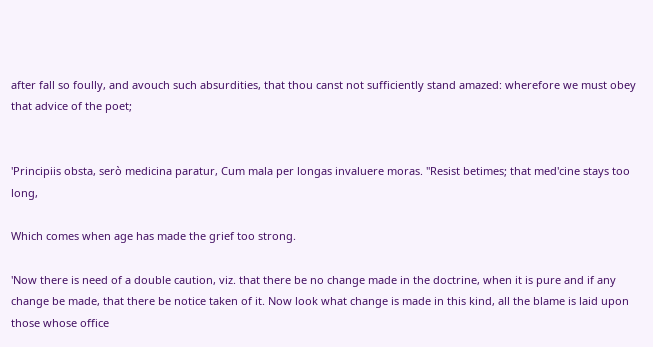after fall so foully, and avouch such absurdities, that thou canst not sufficiently stand amazed: wherefore we must obey that advice of the poet;


'Principiis obsta, serò medicina paratur, Cum mala per longas invaluere moras. "Resist betimes; that med'cine stays too long,

Which comes when age has made the grief too strong.

'Now there is need of a double caution, viz. that there be no change made in the doctrine, when it is pure and if any change be made, that there be notice taken of it. Now look what change is made in this kind, all the blame is laid upon those whose office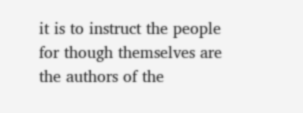it is to instruct the people for though themselves are the authors of the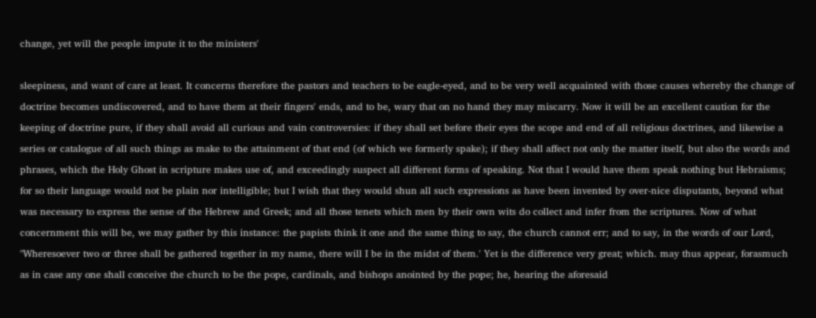change, yet will the people impute it to the ministers'

sleepiness, and want of care at least. It concerns therefore the pastors and teachers to be eagle-eyed, and to be very well acquainted with those causes whereby the change of doctrine becomes undiscovered, and to have them at their fingers' ends, and to be, wary that on no hand they may miscarry. Now it will be an excellent caution for the keeping of doctrine pure, if they shall avoid all curious and vain controversies: if they shall set before their eyes the scope and end of all religious doctrines, and likewise a series or catalogue of all such things as make to the attainment of that end (of which we formerly spake); if they shall affect not only the matter itself, but also the words and phrases, which the Holy Ghost in scripture makes use of, and exceedingly suspect all different forms of speaking. Not that I would have them speak nothing but Hebraisms; for so their language would not be plain nor intelligible; but I wish that they would shun all such expressions as have been invented by over-nice disputants, beyond what was necessary to express the sense of the Hebrew and Greek; and all those tenets which men by their own wits do collect and infer from the scriptures. Now of what concernment this will be, we may gather by this instance: the papists think it one and the same thing to say, the church cannot err; and to say, in the words of our Lord, "Wheresoever two or three shall be gathered together in my name, there will I be in the midst of them.' Yet is the difference very great; which. may thus appear, forasmuch as in case any one shall conceive the church to be the pope, cardinals, and bishops anointed by the pope; he, hearing the aforesaid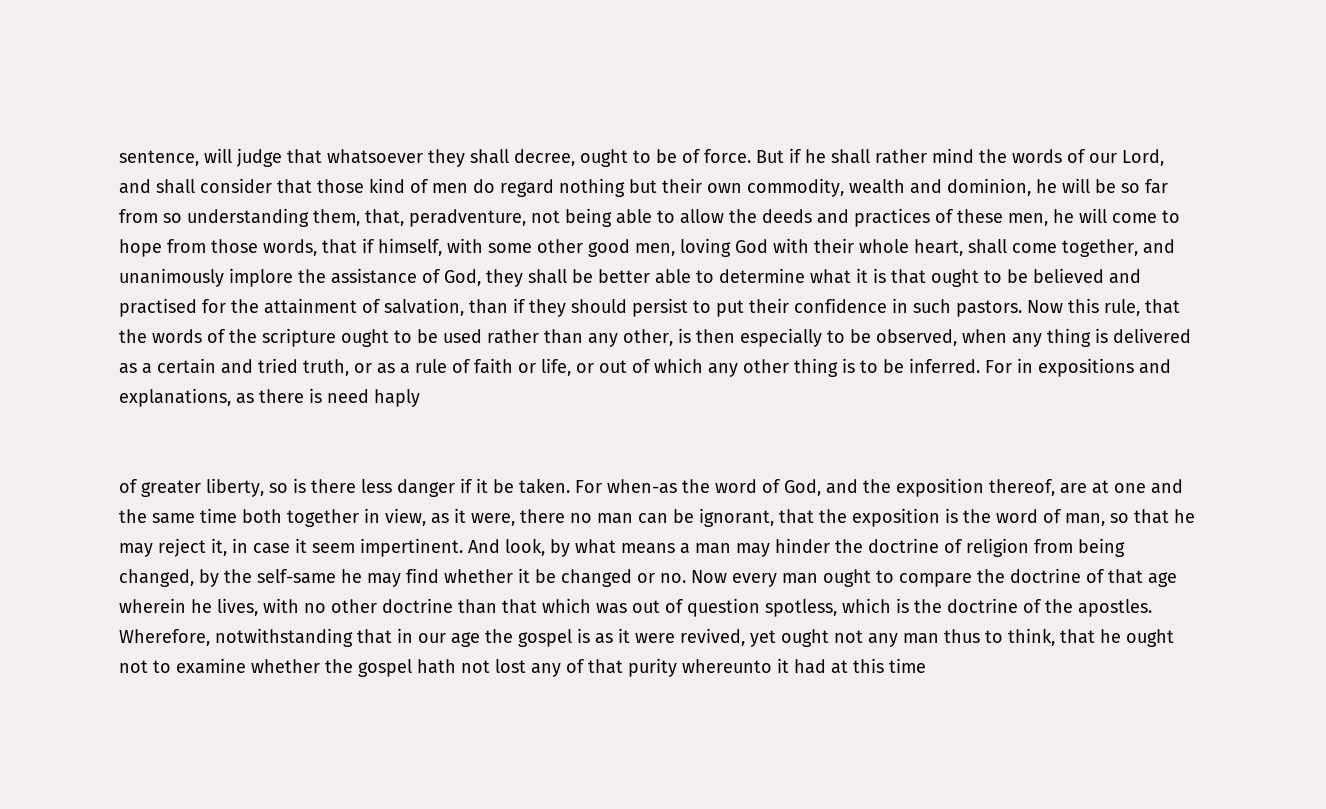sentence, will judge that whatsoever they shall decree, ought to be of force. But if he shall rather mind the words of our Lord, and shall consider that those kind of men do regard nothing but their own commodity, wealth and dominion, he will be so far from so understanding them, that, peradventure, not being able to allow the deeds and practices of these men, he will come to hope from those words, that if himself, with some other good men, loving God with their whole heart, shall come together, and unanimously implore the assistance of God, they shall be better able to determine what it is that ought to be believed and practised for the attainment of salvation, than if they should persist to put their confidence in such pastors. Now this rule, that the words of the scripture ought to be used rather than any other, is then especially to be observed, when any thing is delivered as a certain and tried truth, or as a rule of faith or life, or out of which any other thing is to be inferred. For in expositions and explanations, as there is need haply


of greater liberty, so is there less danger if it be taken. For when-as the word of God, and the exposition thereof, are at one and the same time both together in view, as it were, there no man can be ignorant, that the exposition is the word of man, so that he may reject it, in case it seem impertinent. And look, by what means a man may hinder the doctrine of religion from being changed, by the self-same he may find whether it be changed or no. Now every man ought to compare the doctrine of that age wherein he lives, with no other doctrine than that which was out of question spotless, which is the doctrine of the apostles. Wherefore, notwithstanding that in our age the gospel is as it were revived, yet ought not any man thus to think, that he ought not to examine whether the gospel hath not lost any of that purity whereunto it had at this time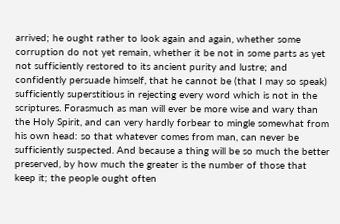arrived; he ought rather to look again and again, whether some corruption do not yet remain, whether it be not in some parts as yet not sufficiently restored to its ancient purity and lustre; and confidently persuade himself, that he cannot be (that I may so speak) sufficiently superstitious in rejecting every word which is not in the scriptures. Forasmuch as man will ever be more wise and wary than the Holy Spirit, and can very hardly forbear to mingle somewhat from his own head: so that whatever comes from man, can never be sufficiently suspected. And because a thing will be so much the better preserved, by how much the greater is the number of those that keep it; the people ought often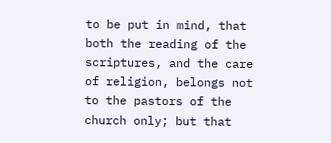to be put in mind, that both the reading of the scriptures, and the care of religion, belongs not to the pastors of the church only; but that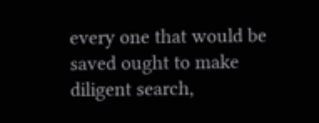every one that would be saved ought to make diligent search,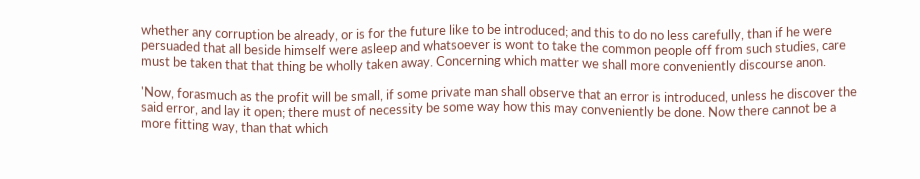whether any corruption be already, or is for the future like to be introduced; and this to do no less carefully, than if he were persuaded that all beside himself were asleep and whatsoever is wont to take the common people off from such studies, care must be taken that that thing be wholly taken away. Concerning which matter we shall more conveniently discourse anon.

'Now, forasmuch as the profit will be small, if some private man shall observe that an error is introduced, unless he discover the said error, and lay it open; there must of necessity be some way how this may conveniently be done. Now there cannot be a more fitting way, than that which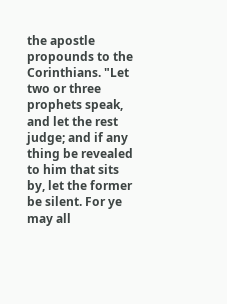the apostle propounds to the Corinthians. "Let two or three prophets speak, and let the rest judge; and if any thing be revealed to him that sits by, let the former be silent. For ye may all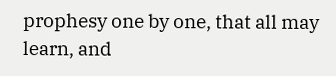prophesy one by one, that all may learn, and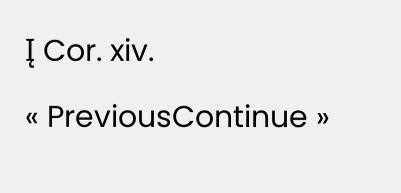Į Cor. xiv.

« PreviousContinue »